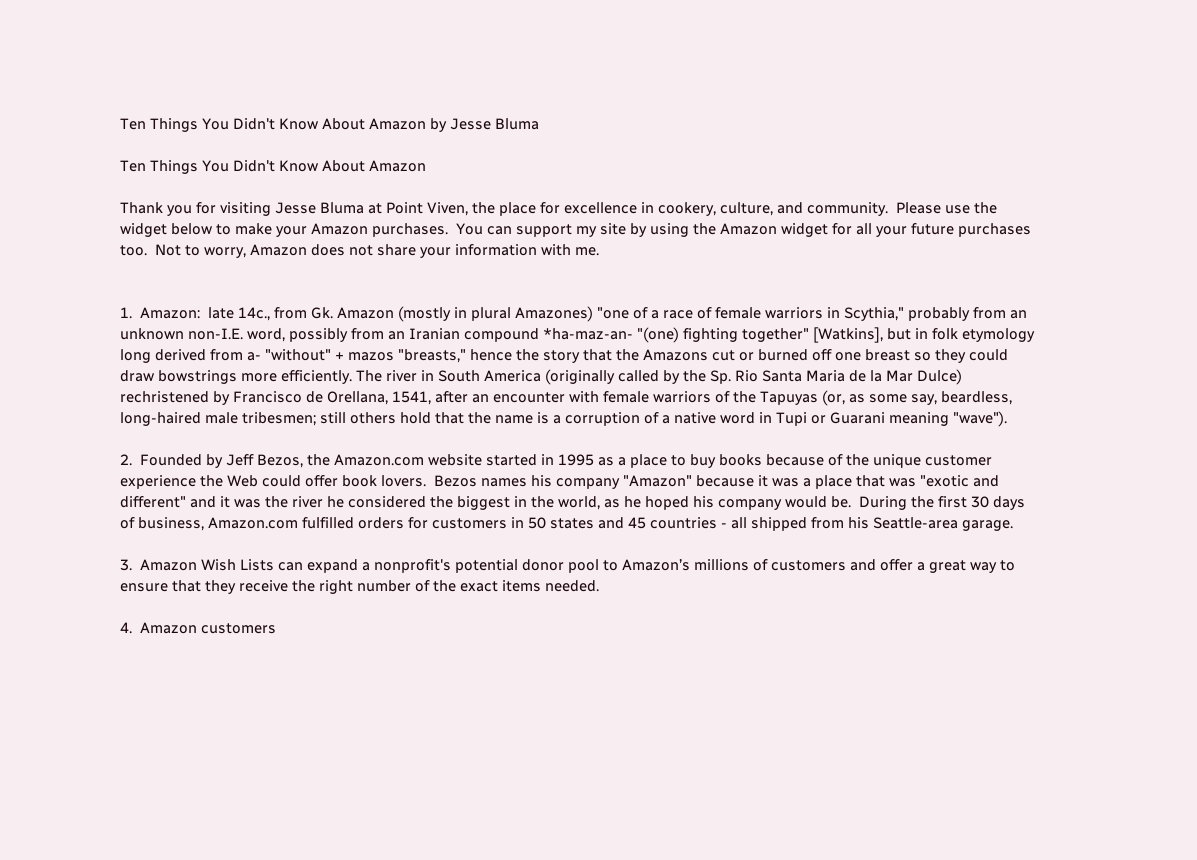Ten Things You Didn't Know About Amazon by Jesse Bluma

Ten Things You Didn't Know About Amazon

Thank you for visiting Jesse Bluma at Point Viven, the place for excellence in cookery, culture, and community.  Please use the widget below to make your Amazon purchases.  You can support my site by using the Amazon widget for all your future purchases too.  Not to worry, Amazon does not share your information with me.


1.  Amazon:  late 14c., from Gk. Amazon (mostly in plural Amazones) "one of a race of female warriors in Scythia," probably from an unknown non-I.E. word, possibly from an Iranian compound *ha-maz-an- "(one) fighting together" [Watkins], but in folk etymology long derived from a- "without" + mazos "breasts," hence the story that the Amazons cut or burned off one breast so they could draw bowstrings more efficiently. The river in South America (originally called by the Sp. Rio Santa Maria de la Mar Dulce) rechristened by Francisco de Orellana, 1541, after an encounter with female warriors of the Tapuyas (or, as some say, beardless, long-haired male tribesmen; still others hold that the name is a corruption of a native word in Tupi or Guarani meaning "wave").

2.  Founded by Jeff Bezos, the Amazon.com website started in 1995 as a place to buy books because of the unique customer experience the Web could offer book lovers.  Bezos names his company "Amazon" because it was a place that was "exotic and different" and it was the river he considered the biggest in the world, as he hoped his company would be.  During the first 30 days of business, Amazon.com fulfilled orders for customers in 50 states and 45 countries - all shipped from his Seattle-area garage.

3.  Amazon Wish Lists can expand a nonprofit's potential donor pool to Amazon’s millions of customers and offer a great way to ensure that they receive the right number of the exact items needed.

4.  Amazon customers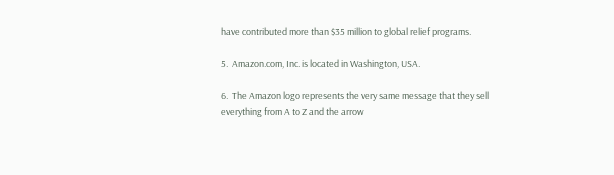have contributed more than $35 million to global relief programs.

5.  Amazon.com, Inc. is located in Washington, USA.

6.  The Amazon logo represents the very same message that they sell everything from A to Z and the arrow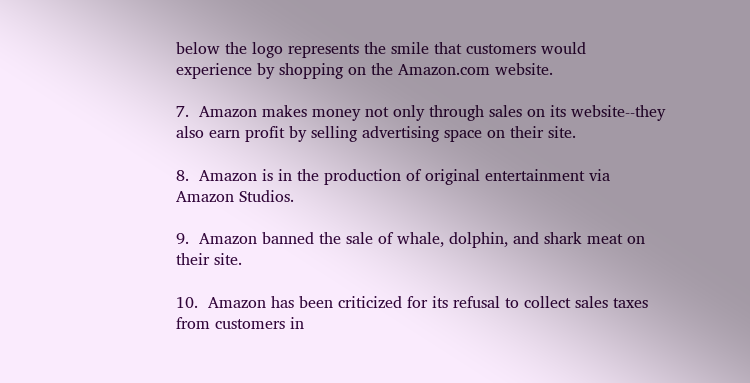below the logo represents the smile that customers would experience by shopping on the Amazon.com website.

7.  Amazon makes money not only through sales on its website--they also earn profit by selling advertising space on their site.

8.  Amazon is in the production of original entertainment via Amazon Studios.

9.  Amazon banned the sale of whale, dolphin, and shark meat on their site.

10.  Amazon has been criticized for its refusal to collect sales taxes from customers in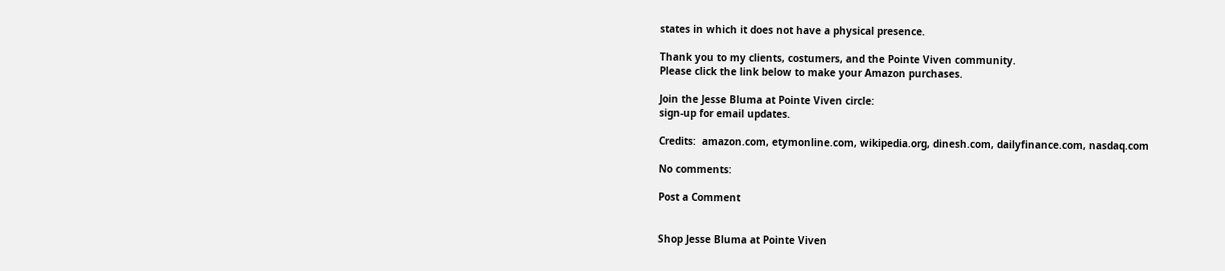states in which it does not have a physical presence.

Thank you to my clients, costumers, and the Pointe Viven community.
Please click the link below to make your Amazon purchases.

Join the Jesse Bluma at Pointe Viven circle:
sign-up for email updates.

Credits:  amazon.com, etymonline.com, wikipedia.org, dinesh.com, dailyfinance.com, nasdaq.com

No comments:

Post a Comment


Shop Jesse Bluma at Pointe Viven